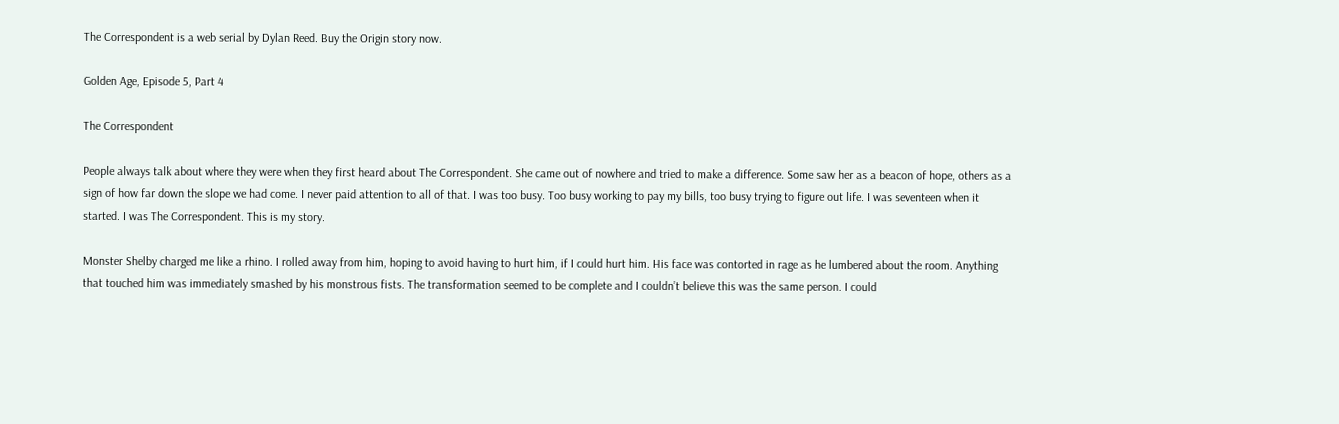The Correspondent is a web serial by Dylan Reed. Buy the Origin story now.

Golden Age, Episode 5, Part 4

The Correspondent

People always talk about where they were when they first heard about The Correspondent. She came out of nowhere and tried to make a difference. Some saw her as a beacon of hope, others as a sign of how far down the slope we had come. I never paid attention to all of that. I was too busy. Too busy working to pay my bills, too busy trying to figure out life. I was seventeen when it started. I was The Correspondent. This is my story.

Monster Shelby charged me like a rhino. I rolled away from him, hoping to avoid having to hurt him, if I could hurt him. His face was contorted in rage as he lumbered about the room. Anything that touched him was immediately smashed by his monstrous fists. The transformation seemed to be complete and I couldn’t believe this was the same person. I could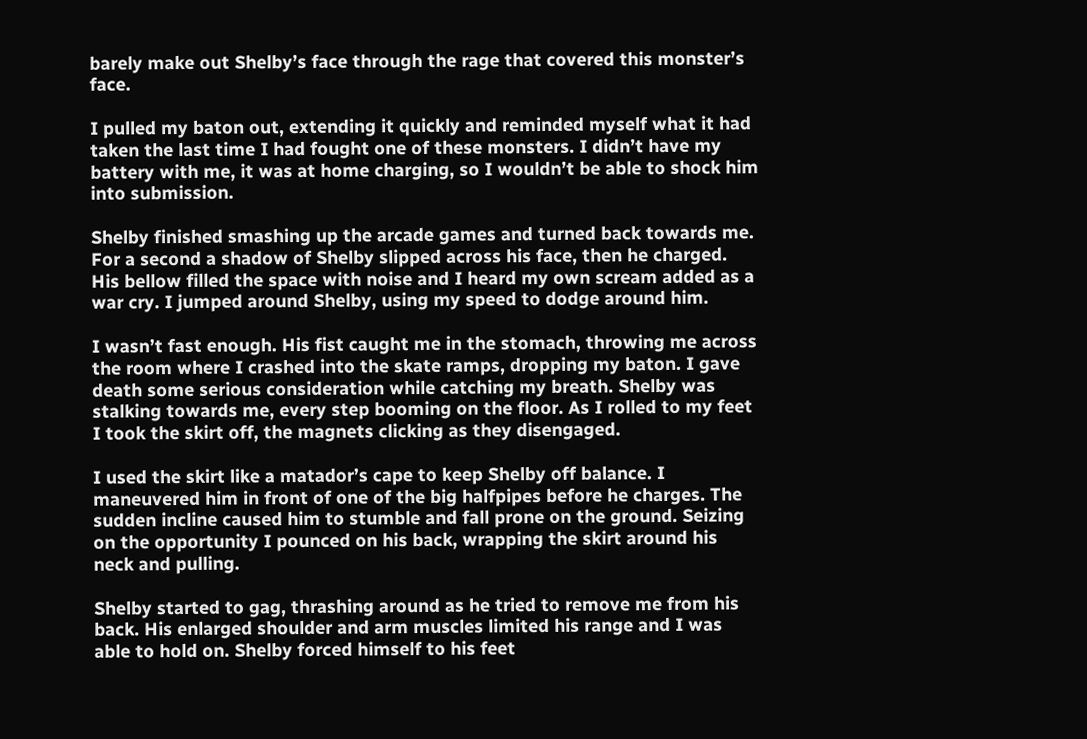barely make out Shelby’s face through the rage that covered this monster’s face.

I pulled my baton out, extending it quickly and reminded myself what it had taken the last time I had fought one of these monsters. I didn’t have my battery with me, it was at home charging, so I wouldn’t be able to shock him into submission.

Shelby finished smashing up the arcade games and turned back towards me. For a second a shadow of Shelby slipped across his face, then he charged. His bellow filled the space with noise and I heard my own scream added as a war cry. I jumped around Shelby, using my speed to dodge around him.

I wasn’t fast enough. His fist caught me in the stomach, throwing me across the room where I crashed into the skate ramps, dropping my baton. I gave death some serious consideration while catching my breath. Shelby was stalking towards me, every step booming on the floor. As I rolled to my feet I took the skirt off, the magnets clicking as they disengaged.

I used the skirt like a matador’s cape to keep Shelby off balance. I maneuvered him in front of one of the big halfpipes before he charges. The sudden incline caused him to stumble and fall prone on the ground. Seizing on the opportunity I pounced on his back, wrapping the skirt around his neck and pulling.

Shelby started to gag, thrashing around as he tried to remove me from his back. His enlarged shoulder and arm muscles limited his range and I was able to hold on. Shelby forced himself to his feet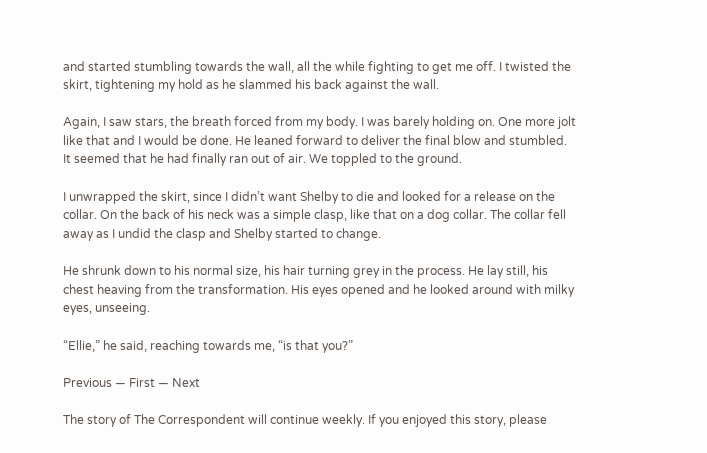and started stumbling towards the wall, all the while fighting to get me off. I twisted the skirt, tightening my hold as he slammed his back against the wall.

Again, I saw stars, the breath forced from my body. I was barely holding on. One more jolt like that and I would be done. He leaned forward to deliver the final blow and stumbled. It seemed that he had finally ran out of air. We toppled to the ground.

I unwrapped the skirt, since I didn’t want Shelby to die and looked for a release on the collar. On the back of his neck was a simple clasp, like that on a dog collar. The collar fell away as I undid the clasp and Shelby started to change.

He shrunk down to his normal size, his hair turning grey in the process. He lay still, his chest heaving from the transformation. His eyes opened and he looked around with milky eyes, unseeing.

“Ellie,” he said, reaching towards me, “is that you?”

Previous — First — Next

The story of The Correspondent will continue weekly. If you enjoyed this story, please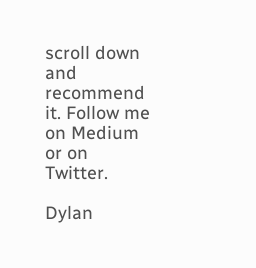scroll down and recommend it. Follow me on Medium or on Twitter.

Dylan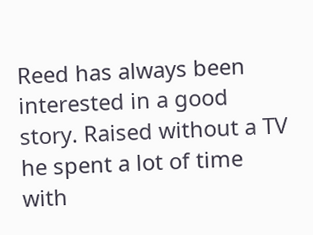Reed has always been interested in a good story. Raised without a TV he spent a lot of time with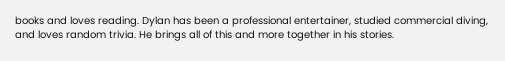books and loves reading. Dylan has been a professional entertainer, studied commercial diving, and loves random trivia. He brings all of this and more together in his stories.